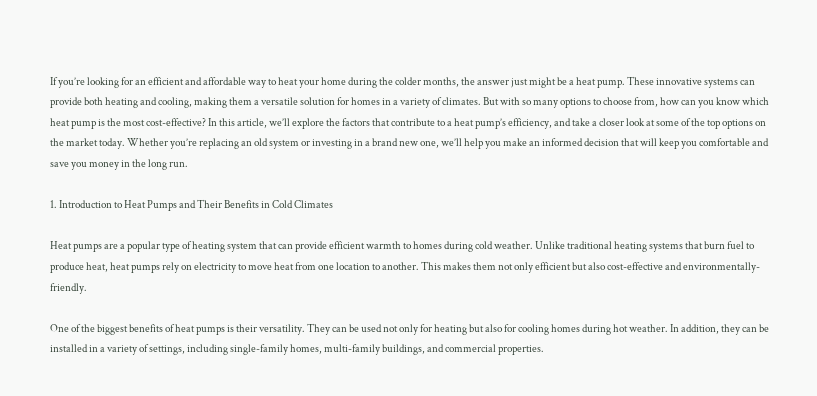If you’re looking for an efficient and affordable way to heat your home during the colder months, the answer just might be a heat pump. These innovative systems can provide both heating and cooling, making them a versatile solution for homes in a variety of climates. But with so many options to choose from, how can you know which heat pump is the most cost-effective? In this article, we’ll explore the factors that contribute to a heat pump’s efficiency, and take a closer look at some of the top options on the market today. Whether you’re replacing an old system or investing in a brand new one, we’ll help you make an informed decision that will keep you comfortable and save you money in the long run.

1. Introduction to Heat Pumps and Their Benefits in Cold Climates

Heat pumps are a popular type of heating system that can provide efficient warmth to homes during cold weather. Unlike traditional heating systems that burn fuel to produce heat, heat pumps rely on electricity to move heat from one location to another. This makes them not only efficient but also cost-effective and environmentally-friendly.

One of the biggest benefits of heat pumps is their versatility. They can be used not only for heating but also for cooling homes during hot weather. In addition, they can be installed in a variety of settings, including single-family homes, multi-family buildings, and commercial properties.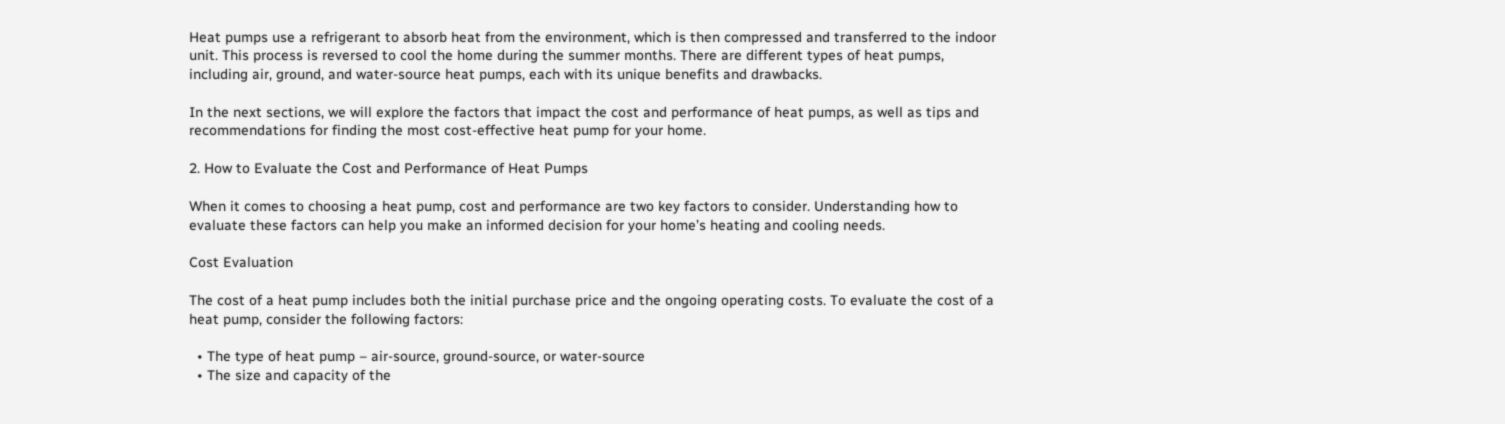Heat pumps use a refrigerant to absorb heat from the environment, which is then compressed and transferred to the indoor unit. This process is reversed to cool the home during the summer months. There are different types of heat pumps, including air, ground, and water-source heat pumps, each with its unique benefits and drawbacks.

In the next sections, we will explore the factors that impact the cost and performance of heat pumps, as well as tips and recommendations for finding the most cost-effective heat pump for your home.

2. How to Evaluate the Cost and Performance of Heat Pumps

When it comes to choosing a heat pump, cost and performance are two key factors to consider. Understanding how to evaluate these factors can help you make an informed decision for your home’s heating and cooling needs.

Cost Evaluation

The cost of a heat pump includes both the initial purchase price and the ongoing operating costs. To evaluate the cost of a heat pump, consider the following factors:

  • The type of heat pump – air-source, ground-source, or water-source
  • The size and capacity of the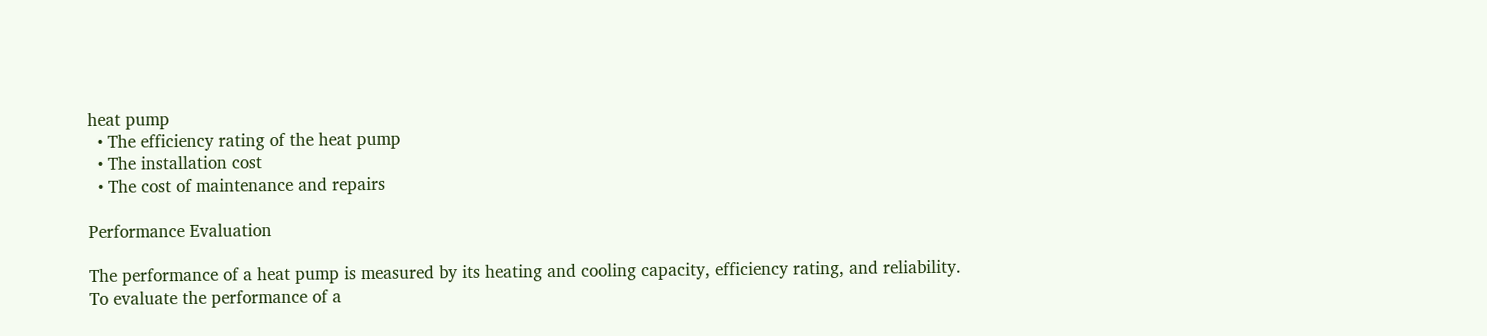heat pump
  • The efficiency rating of the heat pump
  • The installation cost
  • The cost of maintenance and repairs

Performance Evaluation

The performance of a heat pump is measured by its heating and cooling capacity, efficiency rating, and reliability. To evaluate the performance of a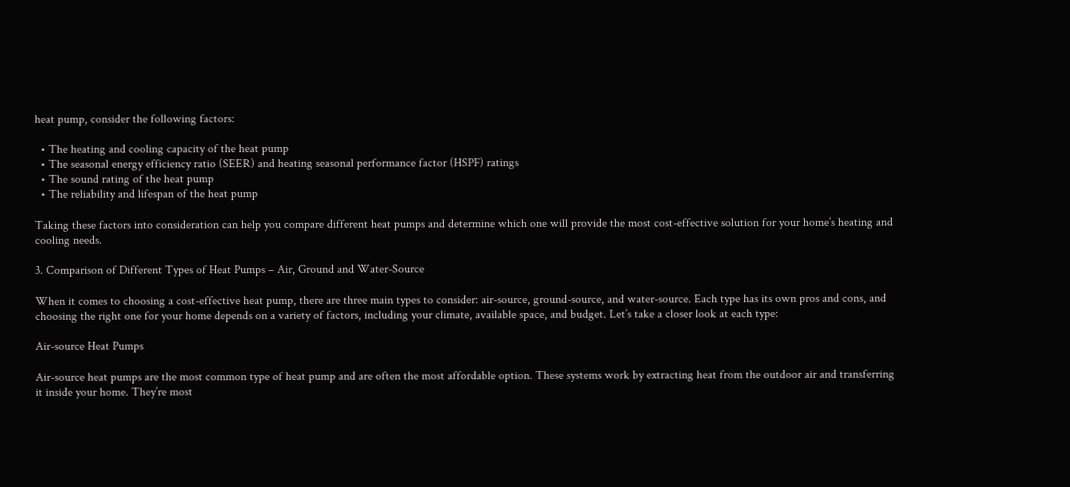heat pump, consider the following factors:

  • The heating and cooling capacity of the heat pump
  • The seasonal energy efficiency ratio (SEER) and heating seasonal performance factor (HSPF) ratings
  • The sound rating of the heat pump
  • The reliability and lifespan of the heat pump

Taking these factors into consideration can help you compare different heat pumps and determine which one will provide the most cost-effective solution for your home’s heating and cooling needs.

3. Comparison of Different Types of Heat Pumps – Air, Ground and Water-Source

When it comes to choosing a cost-effective heat pump, there are three main types to consider: air-source, ground-source, and water-source. Each type has its own pros and cons, and choosing the right one for your home depends on a variety of factors, including your climate, available space, and budget. Let’s take a closer look at each type:

Air-source Heat Pumps

Air-source heat pumps are the most common type of heat pump and are often the most affordable option. These systems work by extracting heat from the outdoor air and transferring it inside your home. They’re most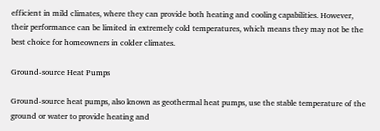efficient in mild climates, where they can provide both heating and cooling capabilities. However, their performance can be limited in extremely cold temperatures, which means they may not be the best choice for homeowners in colder climates.

Ground-source Heat Pumps

Ground-source heat pumps, also known as geothermal heat pumps, use the stable temperature of the ground or water to provide heating and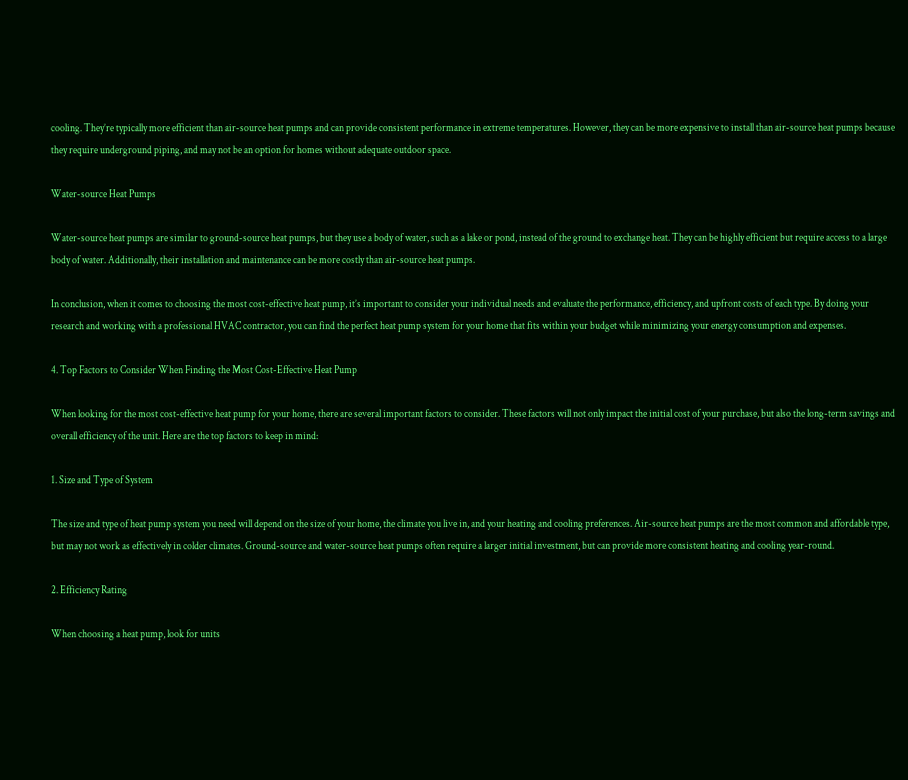cooling. They’re typically more efficient than air-source heat pumps and can provide consistent performance in extreme temperatures. However, they can be more expensive to install than air-source heat pumps because they require underground piping, and may not be an option for homes without adequate outdoor space.

Water-source Heat Pumps

Water-source heat pumps are similar to ground-source heat pumps, but they use a body of water, such as a lake or pond, instead of the ground to exchange heat. They can be highly efficient but require access to a large body of water. Additionally, their installation and maintenance can be more costly than air-source heat pumps.

In conclusion, when it comes to choosing the most cost-effective heat pump, it’s important to consider your individual needs and evaluate the performance, efficiency, and upfront costs of each type. By doing your research and working with a professional HVAC contractor, you can find the perfect heat pump system for your home that fits within your budget while minimizing your energy consumption and expenses.

4. Top Factors to Consider When Finding the Most Cost-Effective Heat Pump

When looking for the most cost-effective heat pump for your home, there are several important factors to consider. These factors will not only impact the initial cost of your purchase, but also the long-term savings and overall efficiency of the unit. Here are the top factors to keep in mind:

1. Size and Type of System

The size and type of heat pump system you need will depend on the size of your home, the climate you live in, and your heating and cooling preferences. Air-source heat pumps are the most common and affordable type, but may not work as effectively in colder climates. Ground-source and water-source heat pumps often require a larger initial investment, but can provide more consistent heating and cooling year-round.

2. Efficiency Rating

When choosing a heat pump, look for units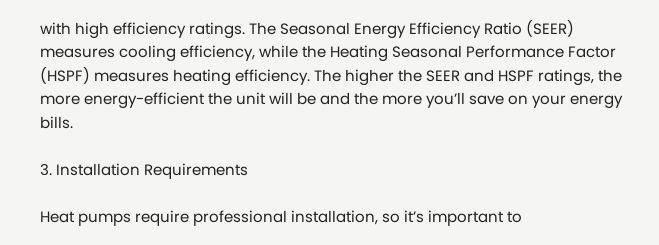with high efficiency ratings. The Seasonal Energy Efficiency Ratio (SEER) measures cooling efficiency, while the Heating Seasonal Performance Factor (HSPF) measures heating efficiency. The higher the SEER and HSPF ratings, the more energy-efficient the unit will be and the more you’ll save on your energy bills.

3. Installation Requirements

Heat pumps require professional installation, so it’s important to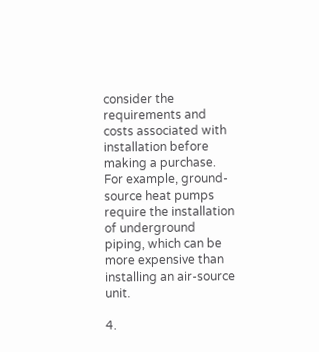consider the requirements and costs associated with installation before making a purchase. For example, ground-source heat pumps require the installation of underground piping, which can be more expensive than installing an air-source unit.

4.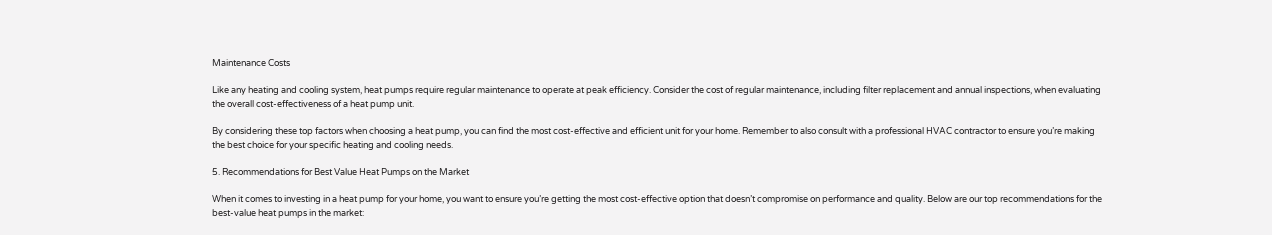Maintenance Costs

Like any heating and cooling system, heat pumps require regular maintenance to operate at peak efficiency. Consider the cost of regular maintenance, including filter replacement and annual inspections, when evaluating the overall cost-effectiveness of a heat pump unit.

By considering these top factors when choosing a heat pump, you can find the most cost-effective and efficient unit for your home. Remember to also consult with a professional HVAC contractor to ensure you’re making the best choice for your specific heating and cooling needs.

5. Recommendations for Best Value Heat Pumps on the Market

When it comes to investing in a heat pump for your home, you want to ensure you’re getting the most cost-effective option that doesn’t compromise on performance and quality. Below are our top recommendations for the best-value heat pumps in the market: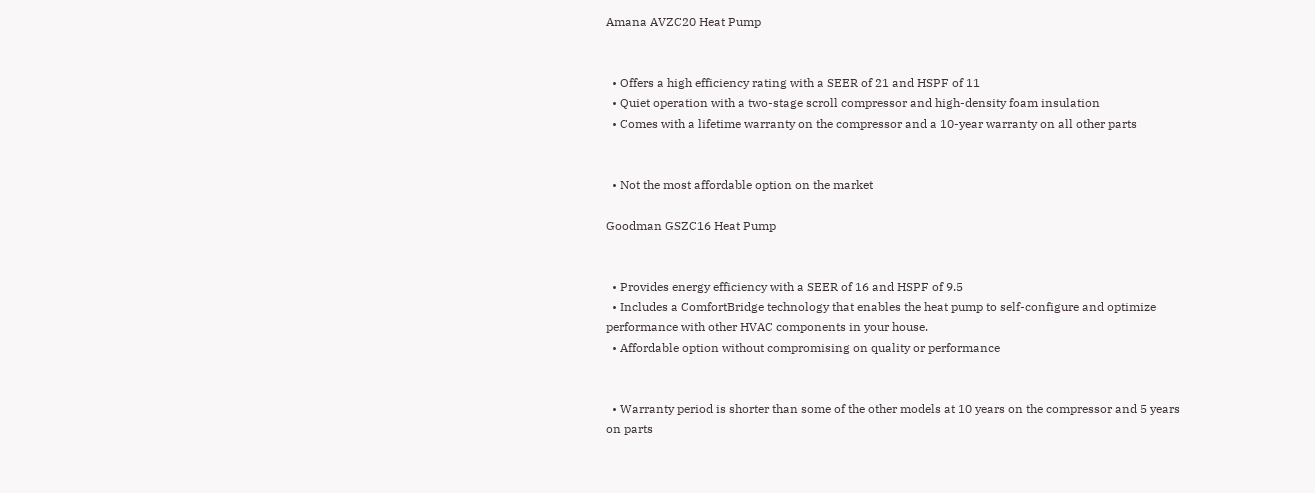Amana AVZC20 Heat Pump


  • Offers a high efficiency rating with a SEER of 21 and HSPF of 11
  • Quiet operation with a two-stage scroll compressor and high-density foam insulation
  • Comes with a lifetime warranty on the compressor and a 10-year warranty on all other parts


  • Not the most affordable option on the market

Goodman GSZC16 Heat Pump


  • Provides energy efficiency with a SEER of 16 and HSPF of 9.5
  • Includes a ComfortBridge technology that enables the heat pump to self-configure and optimize performance with other HVAC components in your house.
  • Affordable option without compromising on quality or performance


  • Warranty period is shorter than some of the other models at 10 years on the compressor and 5 years on parts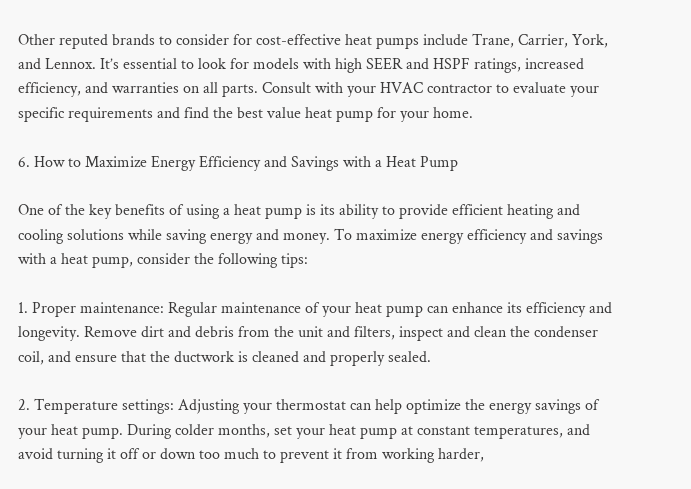Other reputed brands to consider for cost-effective heat pumps include Trane, Carrier, York, and Lennox. It’s essential to look for models with high SEER and HSPF ratings, increased efficiency, and warranties on all parts. Consult with your HVAC contractor to evaluate your specific requirements and find the best value heat pump for your home.

6. How to Maximize Energy Efficiency and Savings with a Heat Pump

One of the key benefits of using a heat pump is its ability to provide efficient heating and cooling solutions while saving energy and money. To maximize energy efficiency and savings with a heat pump, consider the following tips:

1. Proper maintenance: Regular maintenance of your heat pump can enhance its efficiency and longevity. Remove dirt and debris from the unit and filters, inspect and clean the condenser coil, and ensure that the ductwork is cleaned and properly sealed.

2. Temperature settings: Adjusting your thermostat can help optimize the energy savings of your heat pump. During colder months, set your heat pump at constant temperatures, and avoid turning it off or down too much to prevent it from working harder,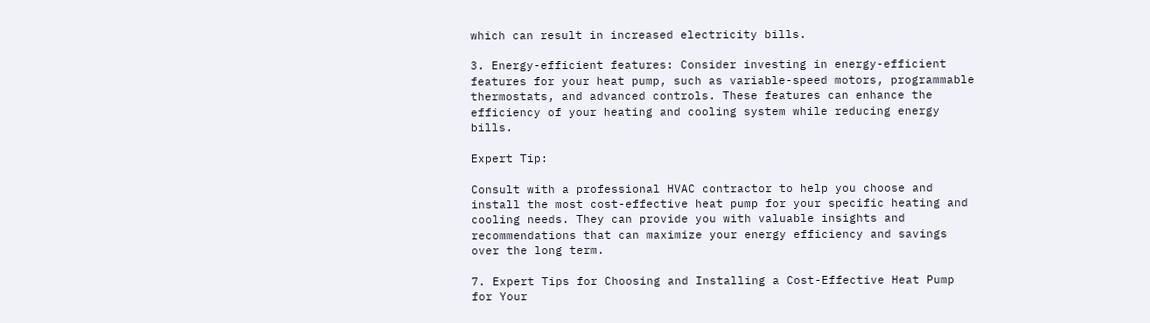which can result in increased electricity bills.

3. Energy-efficient features: Consider investing in energy-efficient features for your heat pump, such as variable-speed motors, programmable thermostats, and advanced controls. These features can enhance the efficiency of your heating and cooling system while reducing energy bills.

Expert Tip:

Consult with a professional HVAC contractor to help you choose and install the most cost-effective heat pump for your specific heating and cooling needs. They can provide you with valuable insights and recommendations that can maximize your energy efficiency and savings over the long term.

7. Expert Tips for Choosing and Installing a Cost-Effective Heat Pump for Your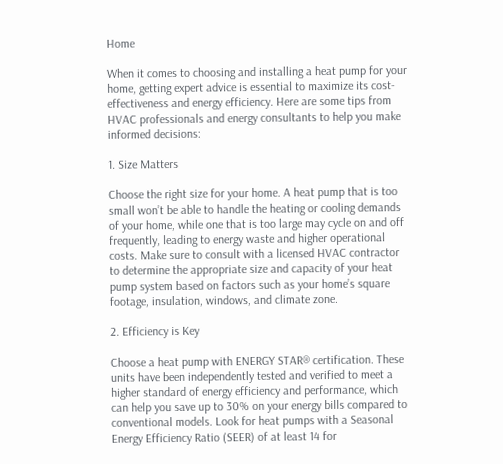Home

When it comes to choosing and installing a heat pump for your home, getting expert advice is essential to maximize its cost-effectiveness and energy efficiency. Here are some tips from HVAC professionals and energy consultants to help you make informed decisions:

1. Size Matters

Choose the right size for your home. A heat pump that is too small won’t be able to handle the heating or cooling demands of your home, while one that is too large may cycle on and off frequently, leading to energy waste and higher operational costs. Make sure to consult with a licensed HVAC contractor to determine the appropriate size and capacity of your heat pump system based on factors such as your home’s square footage, insulation, windows, and climate zone.

2. Efficiency is Key

Choose a heat pump with ENERGY STAR® certification. These units have been independently tested and verified to meet a higher standard of energy efficiency and performance, which can help you save up to 30% on your energy bills compared to conventional models. Look for heat pumps with a Seasonal Energy Efficiency Ratio (SEER) of at least 14 for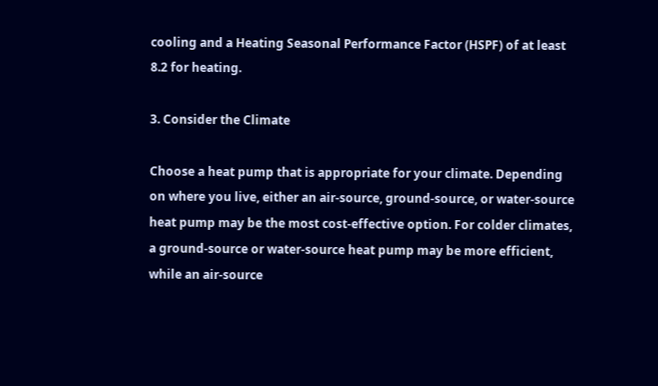cooling and a Heating Seasonal Performance Factor (HSPF) of at least 8.2 for heating.

3. Consider the Climate

Choose a heat pump that is appropriate for your climate. Depending on where you live, either an air-source, ground-source, or water-source heat pump may be the most cost-effective option. For colder climates, a ground-source or water-source heat pump may be more efficient, while an air-source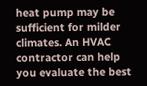heat pump may be sufficient for milder climates. An HVAC contractor can help you evaluate the best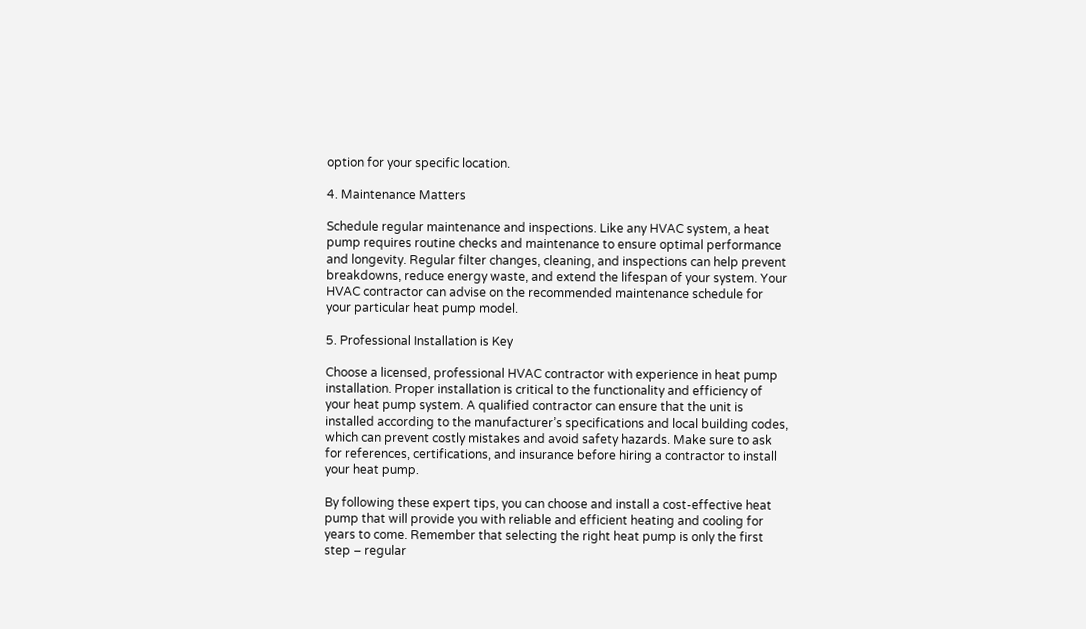option for your specific location.

4. Maintenance Matters

Schedule regular maintenance and inspections. Like any HVAC system, a heat pump requires routine checks and maintenance to ensure optimal performance and longevity. Regular filter changes, cleaning, and inspections can help prevent breakdowns, reduce energy waste, and extend the lifespan of your system. Your HVAC contractor can advise on the recommended maintenance schedule for your particular heat pump model.

5. Professional Installation is Key

Choose a licensed, professional HVAC contractor with experience in heat pump installation. Proper installation is critical to the functionality and efficiency of your heat pump system. A qualified contractor can ensure that the unit is installed according to the manufacturer’s specifications and local building codes, which can prevent costly mistakes and avoid safety hazards. Make sure to ask for references, certifications, and insurance before hiring a contractor to install your heat pump.

By following these expert tips, you can choose and install a cost-effective heat pump that will provide you with reliable and efficient heating and cooling for years to come. Remember that selecting the right heat pump is only the first step – regular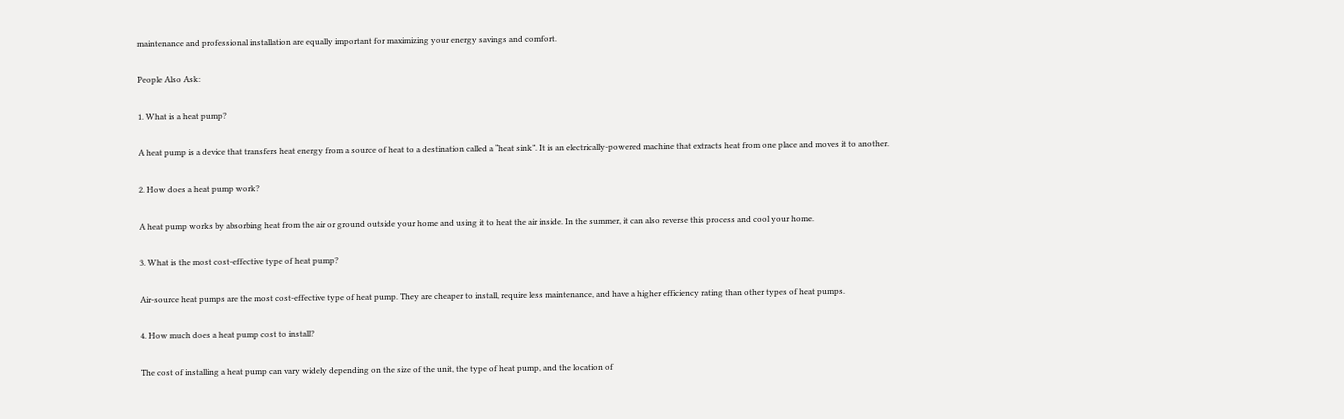maintenance and professional installation are equally important for maximizing your energy savings and comfort.

People Also Ask:

1. What is a heat pump?

A heat pump is a device that transfers heat energy from a source of heat to a destination called a “heat sink”. It is an electrically-powered machine that extracts heat from one place and moves it to another.

2. How does a heat pump work?

A heat pump works by absorbing heat from the air or ground outside your home and using it to heat the air inside. In the summer, it can also reverse this process and cool your home.

3. What is the most cost-effective type of heat pump?

Air-source heat pumps are the most cost-effective type of heat pump. They are cheaper to install, require less maintenance, and have a higher efficiency rating than other types of heat pumps.

4. How much does a heat pump cost to install?

The cost of installing a heat pump can vary widely depending on the size of the unit, the type of heat pump, and the location of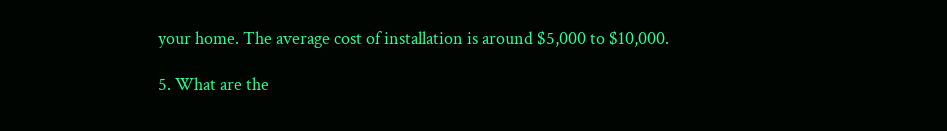your home. The average cost of installation is around $5,000 to $10,000.

5. What are the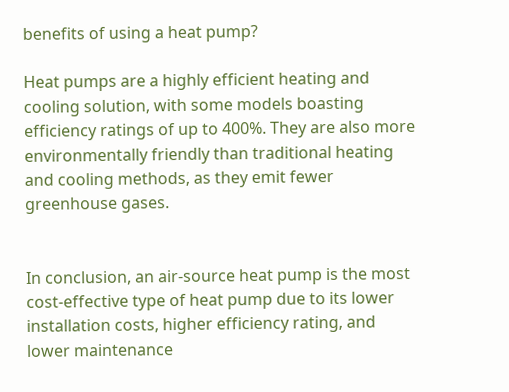benefits of using a heat pump?

Heat pumps are a highly efficient heating and cooling solution, with some models boasting efficiency ratings of up to 400%. They are also more environmentally friendly than traditional heating and cooling methods, as they emit fewer greenhouse gases.


In conclusion, an air-source heat pump is the most cost-effective type of heat pump due to its lower installation costs, higher efficiency rating, and lower maintenance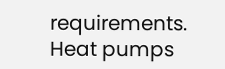requirements. Heat pumps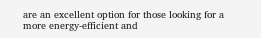are an excellent option for those looking for a more energy-efficient and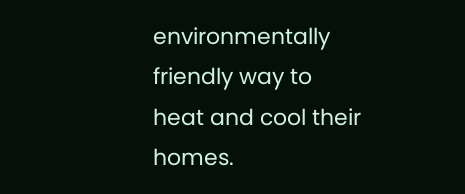environmentally friendly way to heat and cool their homes.